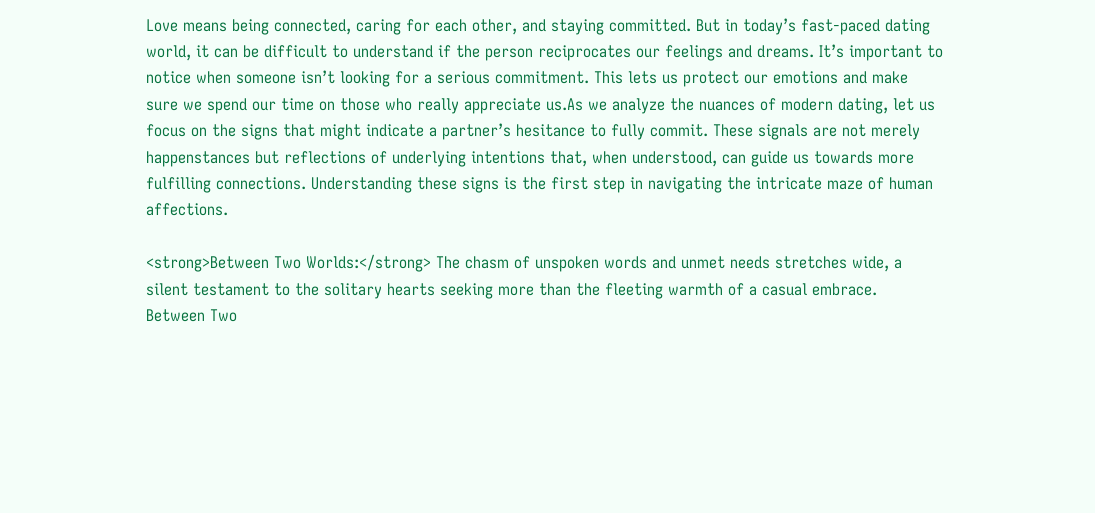Love means being connected, caring for each other, and staying committed. But in today’s fast-paced dating world, it can be difficult to understand if the person reciprocates our feelings and dreams. It’s important to notice when someone isn’t looking for a serious commitment. This lets us protect our emotions and make sure we spend our time on those who really appreciate us.As we analyze the nuances of modern dating, let us focus on the signs that might indicate a partner’s hesitance to fully commit. These signals are not merely happenstances but reflections of underlying intentions that, when understood, can guide us towards more fulfilling connections. Understanding these signs is the first step in navigating the intricate maze of human affections.

<strong>Between Two Worlds:</strong> The chasm of unspoken words and unmet needs stretches wide, a silent testament to the solitary hearts seeking more than the fleeting warmth of a casual embrace.
Between Two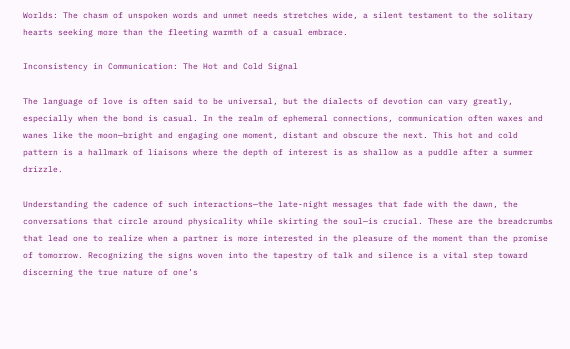Worlds: The chasm of unspoken words and unmet needs stretches wide, a silent testament to the solitary hearts seeking more than the fleeting warmth of a casual embrace.

Inconsistency in Communication: The Hot and Cold Signal

The language of love is often said to be universal, but the dialects of devotion can vary greatly, especially when the bond is casual. In the realm of ephemeral connections, communication often waxes and wanes like the moon—bright and engaging one moment, distant and obscure the next. This hot and cold pattern is a hallmark of liaisons where the depth of interest is as shallow as a puddle after a summer drizzle.

Understanding the cadence of such interactions—the late-night messages that fade with the dawn, the conversations that circle around physicality while skirting the soul—is crucial. These are the breadcrumbs that lead one to realize when a partner is more interested in the pleasure of the moment than the promise of tomorrow. Recognizing the signs woven into the tapestry of talk and silence is a vital step toward discerning the true nature of one’s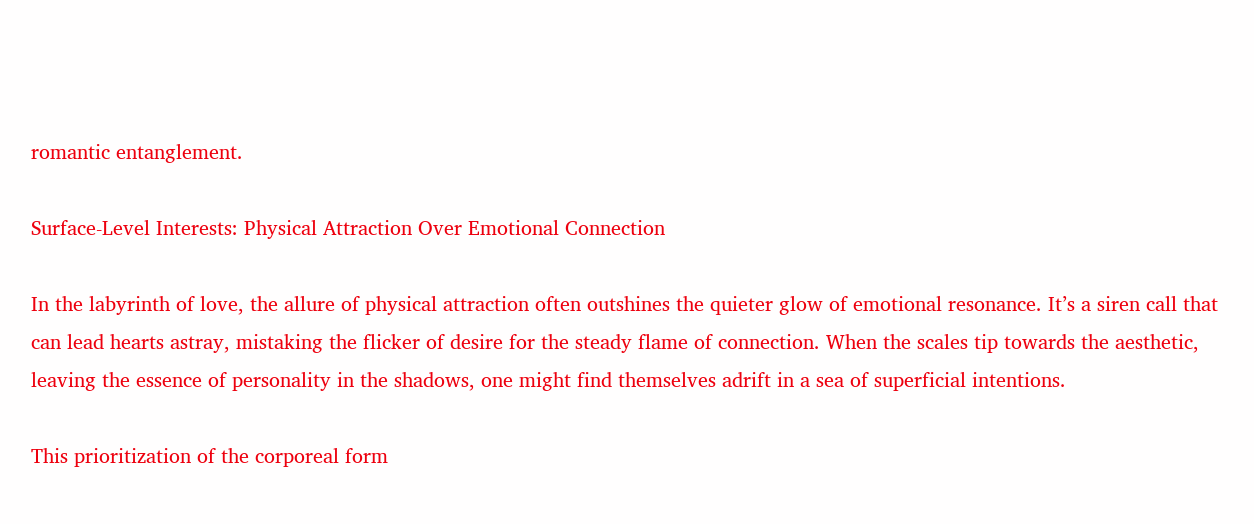romantic entanglement.

Surface-Level Interests: Physical Attraction Over Emotional Connection

In the labyrinth of love, the allure of physical attraction often outshines the quieter glow of emotional resonance. It’s a siren call that can lead hearts astray, mistaking the flicker of desire for the steady flame of connection. When the scales tip towards the aesthetic, leaving the essence of personality in the shadows, one might find themselves adrift in a sea of superficial intentions.

This prioritization of the corporeal form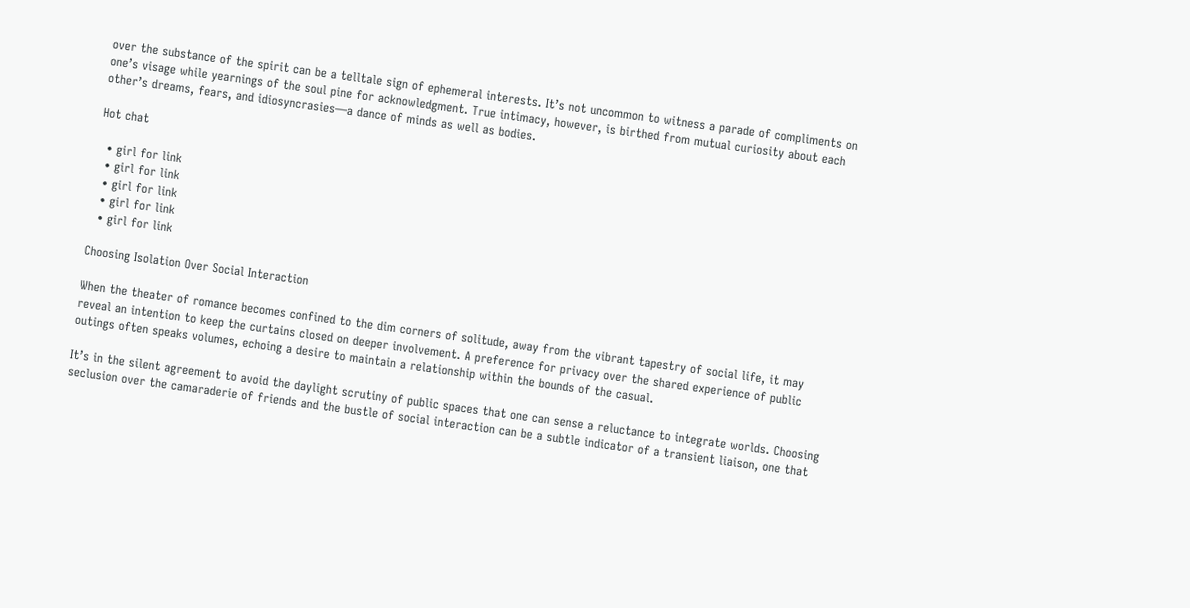over the substance of the spirit can be a telltale sign of ephemeral interests. It’s not uncommon to witness a parade of compliments on one’s visage while yearnings of the soul pine for acknowledgment. True intimacy, however, is birthed from mutual curiosity about each other’s dreams, fears, and idiosyncrasies—a dance of minds as well as bodies.

Hot chat

  • girl for link
  • girl for link
  • girl for link
  • girl for link
  • girl for link

Choosing Isolation Over Social Interaction

When the theater of romance becomes confined to the dim corners of solitude, away from the vibrant tapestry of social life, it may reveal an intention to keep the curtains closed on deeper involvement. A preference for privacy over the shared experience of public outings often speaks volumes, echoing a desire to maintain a relationship within the bounds of the casual.

It’s in the silent agreement to avoid the daylight scrutiny of public spaces that one can sense a reluctance to integrate worlds. Choosing seclusion over the camaraderie of friends and the bustle of social interaction can be a subtle indicator of a transient liaison, one that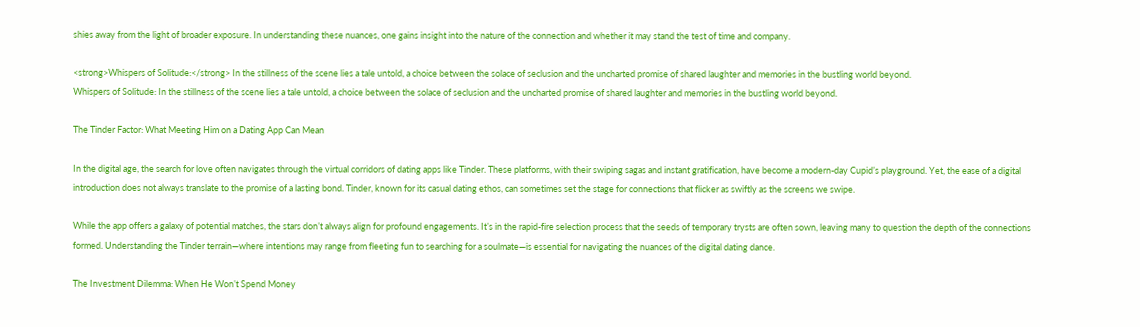shies away from the light of broader exposure. In understanding these nuances, one gains insight into the nature of the connection and whether it may stand the test of time and company.

<strong>Whispers of Solitude:</strong> In the stillness of the scene lies a tale untold, a choice between the solace of seclusion and the uncharted promise of shared laughter and memories in the bustling world beyond.
Whispers of Solitude: In the stillness of the scene lies a tale untold, a choice between the solace of seclusion and the uncharted promise of shared laughter and memories in the bustling world beyond.

The Tinder Factor: What Meeting Him on a Dating App Can Mean

In the digital age, the search for love often navigates through the virtual corridors of dating apps like Tinder. These platforms, with their swiping sagas and instant gratification, have become a modern-day Cupid’s playground. Yet, the ease of a digital introduction does not always translate to the promise of a lasting bond. Tinder, known for its casual dating ethos, can sometimes set the stage for connections that flicker as swiftly as the screens we swipe.

While the app offers a galaxy of potential matches, the stars don’t always align for profound engagements. It’s in the rapid-fire selection process that the seeds of temporary trysts are often sown, leaving many to question the depth of the connections formed. Understanding the Tinder terrain—where intentions may range from fleeting fun to searching for a soulmate—is essential for navigating the nuances of the digital dating dance.

The Investment Dilemma: When He Won’t Spend Money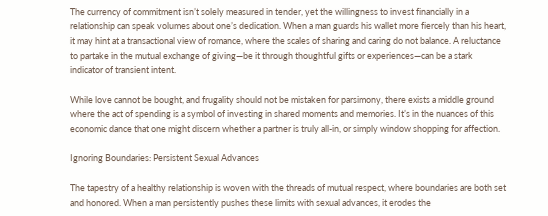The currency of commitment isn’t solely measured in tender, yet the willingness to invest financially in a relationship can speak volumes about one’s dedication. When a man guards his wallet more fiercely than his heart, it may hint at a transactional view of romance, where the scales of sharing and caring do not balance. A reluctance to partake in the mutual exchange of giving—be it through thoughtful gifts or experiences—can be a stark indicator of transient intent.

While love cannot be bought, and frugality should not be mistaken for parsimony, there exists a middle ground where the act of spending is a symbol of investing in shared moments and memories. It’s in the nuances of this economic dance that one might discern whether a partner is truly all-in, or simply window shopping for affection.

Ignoring Boundaries: Persistent Sexual Advances

The tapestry of a healthy relationship is woven with the threads of mutual respect, where boundaries are both set and honored. When a man persistently pushes these limits with sexual advances, it erodes the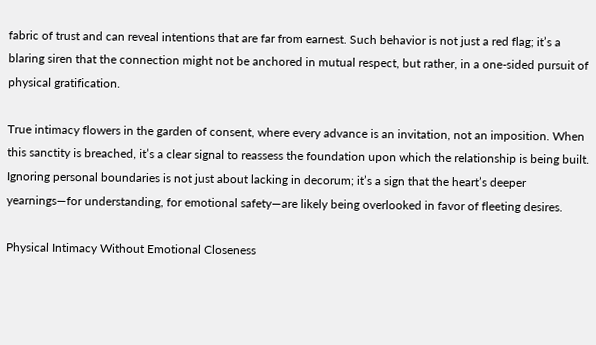fabric of trust and can reveal intentions that are far from earnest. Such behavior is not just a red flag; it’s a blaring siren that the connection might not be anchored in mutual respect, but rather, in a one-sided pursuit of physical gratification.

True intimacy flowers in the garden of consent, where every advance is an invitation, not an imposition. When this sanctity is breached, it’s a clear signal to reassess the foundation upon which the relationship is being built. Ignoring personal boundaries is not just about lacking in decorum; it’s a sign that the heart’s deeper yearnings—for understanding, for emotional safety—are likely being overlooked in favor of fleeting desires.

Physical Intimacy Without Emotional Closeness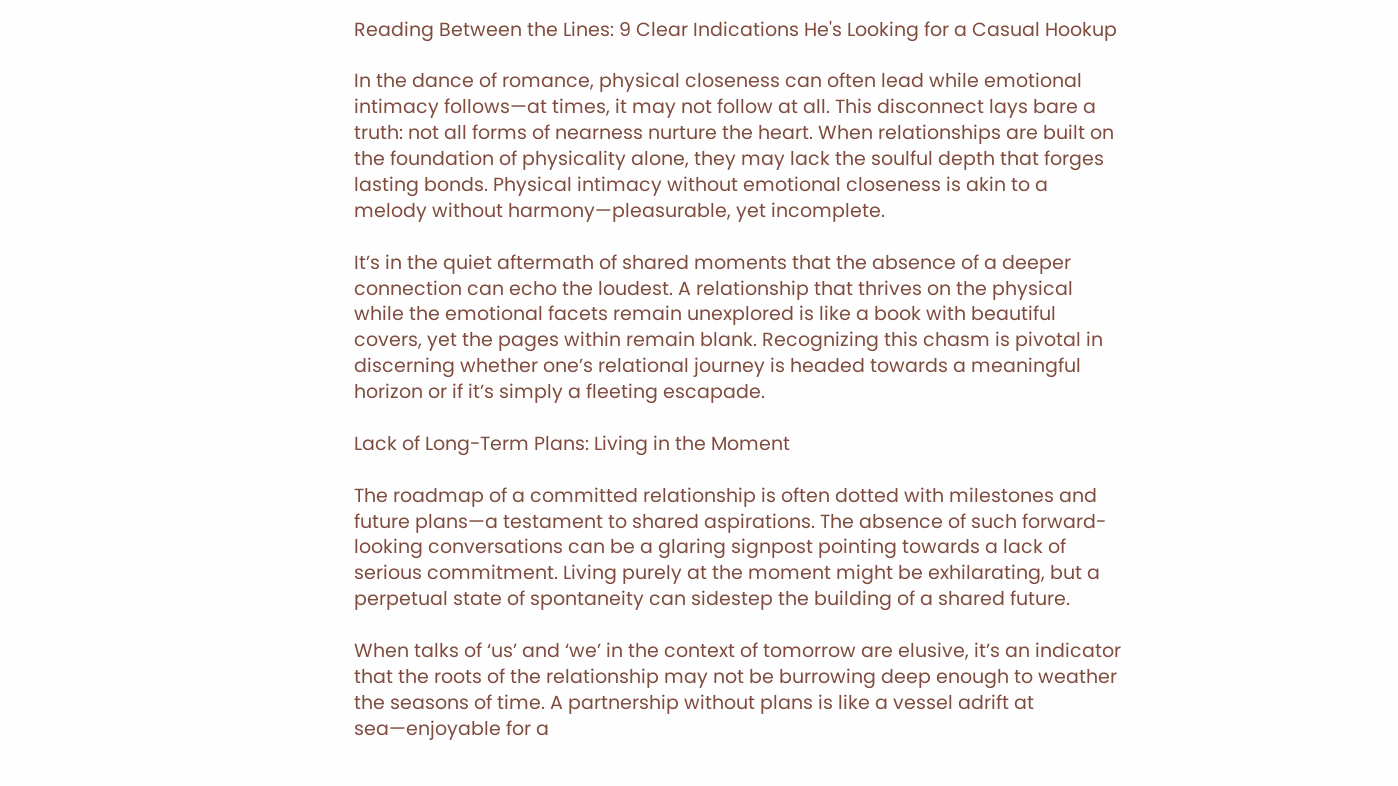Reading Between the Lines: 9 Clear Indications He's Looking for a Casual Hookup

In the dance of romance, physical closeness can often lead while emotional intimacy follows—at times, it may not follow at all. This disconnect lays bare a truth: not all forms of nearness nurture the heart. When relationships are built on the foundation of physicality alone, they may lack the soulful depth that forges lasting bonds. Physical intimacy without emotional closeness is akin to a melody without harmony—pleasurable, yet incomplete.

It’s in the quiet aftermath of shared moments that the absence of a deeper connection can echo the loudest. A relationship that thrives on the physical while the emotional facets remain unexplored is like a book with beautiful covers, yet the pages within remain blank. Recognizing this chasm is pivotal in discerning whether one’s relational journey is headed towards a meaningful horizon or if it’s simply a fleeting escapade.

Lack of Long-Term Plans: Living in the Moment

The roadmap of a committed relationship is often dotted with milestones and future plans—a testament to shared aspirations. The absence of such forward-looking conversations can be a glaring signpost pointing towards a lack of serious commitment. Living purely at the moment might be exhilarating, but a perpetual state of spontaneity can sidestep the building of a shared future.

When talks of ‘us’ and ‘we’ in the context of tomorrow are elusive, it’s an indicator that the roots of the relationship may not be burrowing deep enough to weather the seasons of time. A partnership without plans is like a vessel adrift at sea—enjoyable for a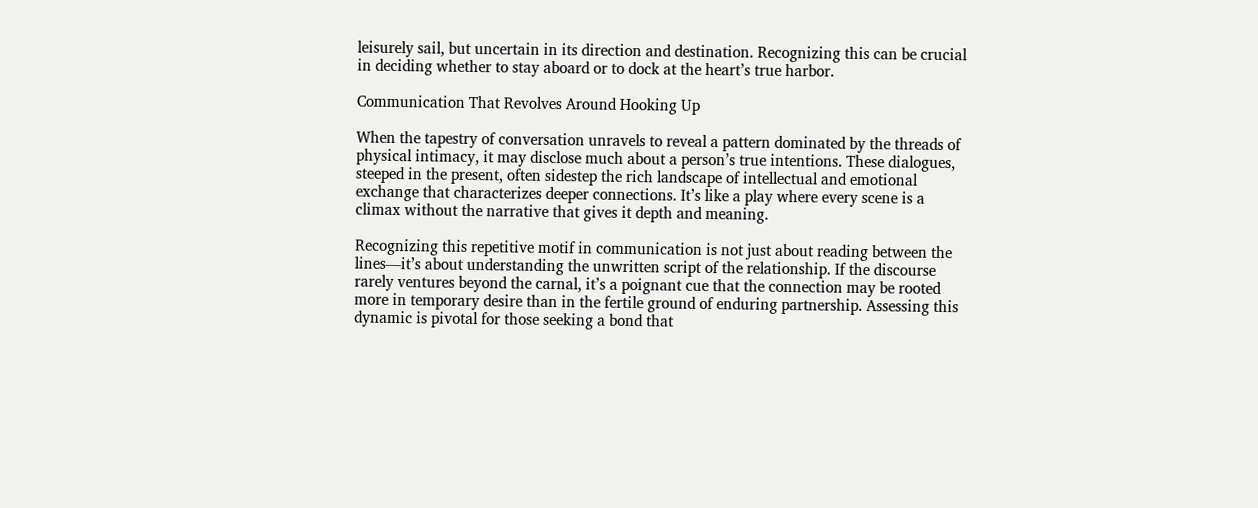leisurely sail, but uncertain in its direction and destination. Recognizing this can be crucial in deciding whether to stay aboard or to dock at the heart’s true harbor.

Communication That Revolves Around Hooking Up

When the tapestry of conversation unravels to reveal a pattern dominated by the threads of physical intimacy, it may disclose much about a person’s true intentions. These dialogues, steeped in the present, often sidestep the rich landscape of intellectual and emotional exchange that characterizes deeper connections. It’s like a play where every scene is a climax without the narrative that gives it depth and meaning.

Recognizing this repetitive motif in communication is not just about reading between the lines—it’s about understanding the unwritten script of the relationship. If the discourse rarely ventures beyond the carnal, it’s a poignant cue that the connection may be rooted more in temporary desire than in the fertile ground of enduring partnership. Assessing this dynamic is pivotal for those seeking a bond that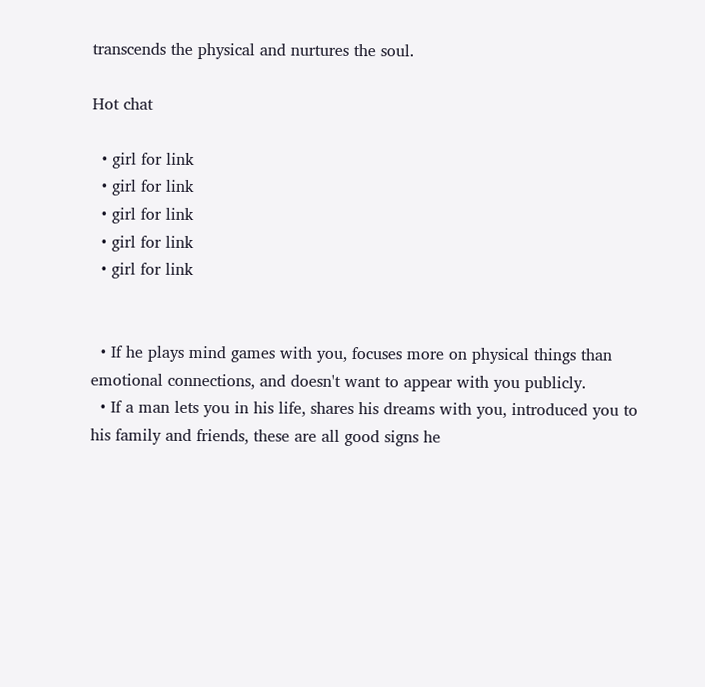transcends the physical and nurtures the soul.

Hot chat

  • girl for link
  • girl for link
  • girl for link
  • girl for link
  • girl for link


  • If he plays mind games with you, focuses more on physical things than emotional connections, and doesn't want to appear with you publicly.
  • If a man lets you in his life, shares his dreams with you, introduced you to his family and friends, these are all good signs he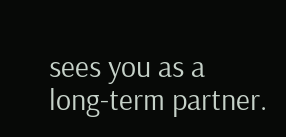sees you as a long-term partner.